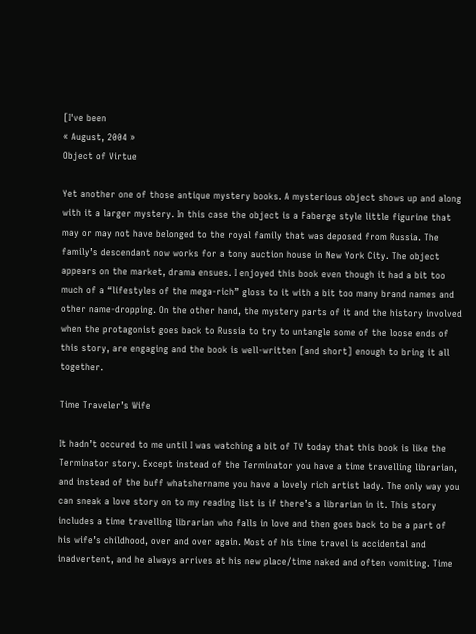[I've been
« August, 2004 »
Object of Virtue

Yet another one of those antique mystery books. A mysterious object shows up and along with it a larger mystery. In this case the object is a Faberge style little figurine that may or may not have belonged to the royal family that was deposed from Russia. The family’s descendant now works for a tony auction house in New York City. The object appears on the market, drama ensues. I enjoyed this book even though it had a bit too much of a “lifestyles of the mega-rich” gloss to it with a bit too many brand names and other name-dropping. On the other hand, the mystery parts of it and the history involved when the protagonist goes back to Russia to try to untangle some of the loose ends of this story, are engaging and the book is well-written [and short] enough to bring it all together.

Time Traveler’s Wife

It hadn’t occured to me until I was watching a bit of TV today that this book is like the Terminator story. Except instead of the Terminator you have a time travelling librarian, and instead of the buff whatshername you have a lovely rich artist lady. The only way you can sneak a love story on to my reading list is if there’s a librarian in it. This story includes a time travelling librarian who falls in love and then goes back to be a part of his wife’s childhood, over and over again. Most of his time travel is accidental and inadvertent, and he always arrives at his new place/time naked and often vomiting. Time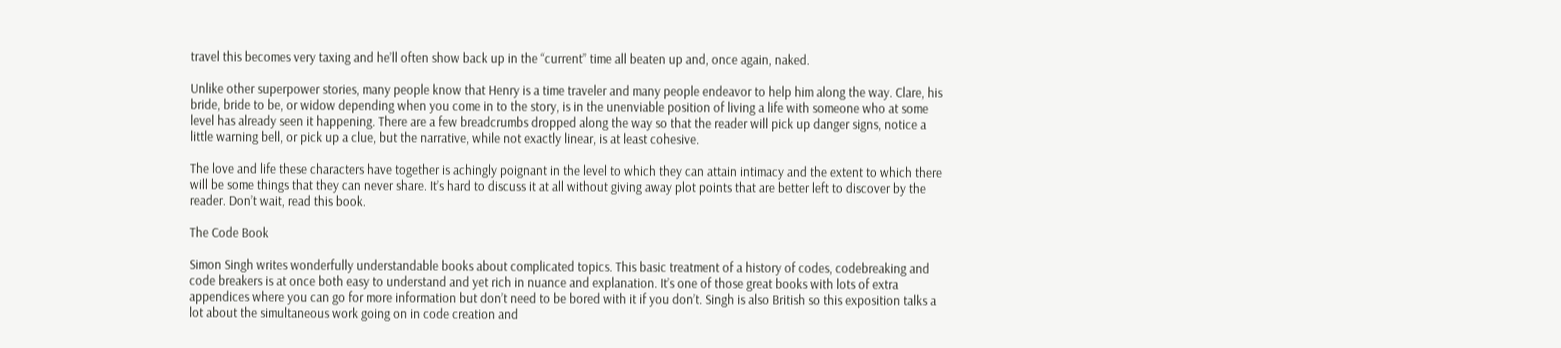travel this becomes very taxing and he’ll often show back up in the “current” time all beaten up and, once again, naked.

Unlike other superpower stories, many people know that Henry is a time traveler and many people endeavor to help him along the way. Clare, his bride, bride to be, or widow depending when you come in to the story, is in the unenviable position of living a life with someone who at some level has already seen it happening. There are a few breadcrumbs dropped along the way so that the reader will pick up danger signs, notice a little warning bell, or pick up a clue, but the narrative, while not exactly linear, is at least cohesive.

The love and life these characters have together is achingly poignant in the level to which they can attain intimacy and the extent to which there will be some things that they can never share. It’s hard to discuss it at all without giving away plot points that are better left to discover by the reader. Don’t wait, read this book.

The Code Book

Simon Singh writes wonderfully understandable books about complicated topics. This basic treatment of a history of codes, codebreaking and code breakers is at once both easy to understand and yet rich in nuance and explanation. It’s one of those great books with lots of extra appendices where you can go for more information but don’t need to be bored with it if you don’t. Singh is also British so this exposition talks a lot about the simultaneous work going on in code creation and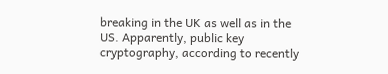breaking in the UK as well as in the US. Apparently, public key cryptography, according to recently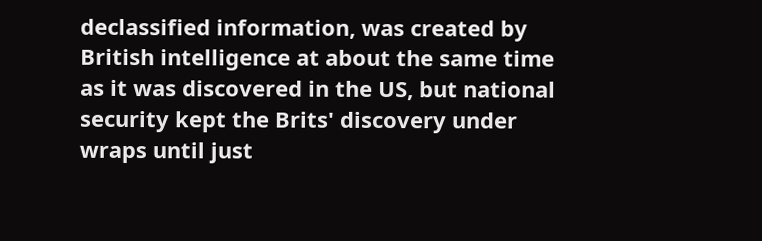declassified information, was created by British intelligence at about the same time as it was discovered in the US, but national security kept the Brits' discovery under wraps until just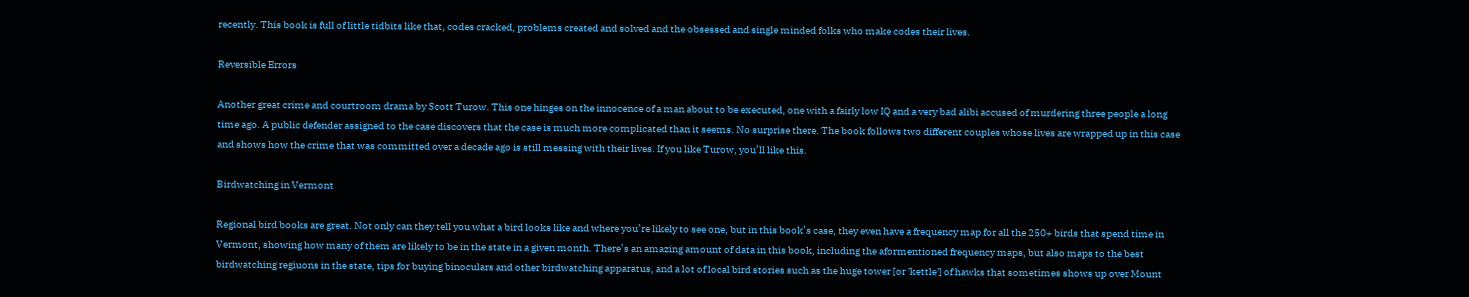recently. This book is full of little tidbits like that, codes cracked, problems created and solved and the obsessed and single minded folks who make codes their lives.

Reversible Errors

Another great crime and courtroom drama by Scott Turow. This one hinges on the innocence of a man about to be executed, one with a fairly low IQ and a very bad alibi accused of murdering three people a long time ago. A public defender assigned to the case discovers that the case is much more complicated than it seems. No surprise there. The book follows two different couples whose lives are wrapped up in this case and shows how the crime that was committed over a decade ago is still messing with their lives. If you like Turow, you’ll like this.

Birdwatching in Vermont

Regional bird books are great. Not only can they tell you what a bird looks like and where you’re likely to see one, but in this book’s case, they even have a frequency map for all the 250+ birds that spend time in Vermont, showing how many of them are likely to be in the state in a given month. There’s an amazing amount of data in this book, including the aformentioned frequency maps, but also maps to the best birdwatching regiuons in the state, tips for buying binoculars and other birdwatching apparatus, and a lot of local bird stories such as the huge tower [or 'kettle'] of hawks that sometimes shows up over Mount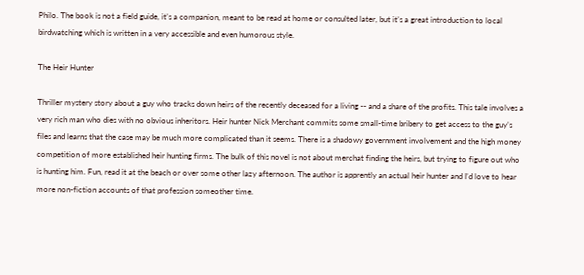Philo. The book is not a field guide, it’s a companion, meant to be read at home or consulted later, but it’s a great introduction to local birdwatching which is written in a very accessible and even humorous style.

The Heir Hunter

Thriller mystery story about a guy who tracks down heirs of the recently deceased for a living -- and a share of the profits. This tale involves a very rich man who dies with no obvious inheritors. Heir hunter Nick Merchant commits some small-time bribery to get access to the guy’s files and learns that the case may be much more complicated than it seems. There is a shadowy government involvement and the high money competition of more established heir hunting firms. The bulk of this novel is not about merchat finding the heirs, but trying to figure out who is hunting him. Fun, read it at the beach or over some other lazy afternoon. The author is apprently an actual heir hunter and I’d love to hear more non-fiction accounts of that profession someother time.